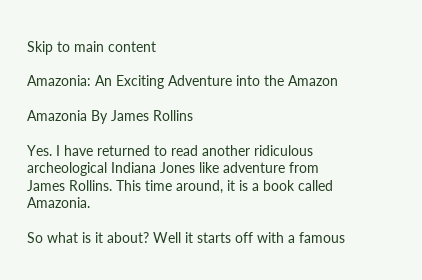Skip to main content

Amazonia: An Exciting Adventure into the Amazon

Amazonia By James Rollins

Yes. I have returned to read another ridiculous archeological Indiana Jones like adventure from James Rollins. This time around, it is a book called Amazonia.

So what is it about? Well it starts off with a famous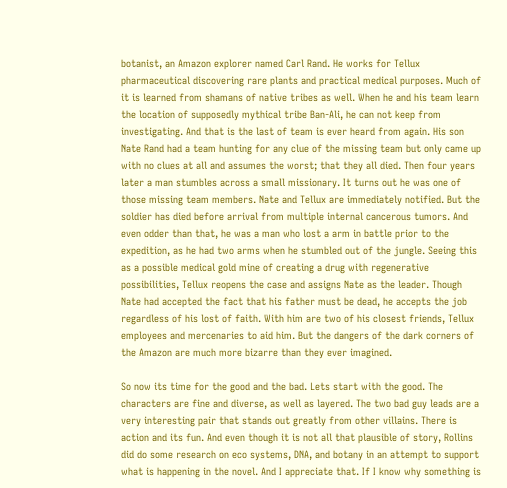botanist, an Amazon explorer named Carl Rand. He works for Tellux pharmaceutical discovering rare plants and practical medical purposes. Much of it is learned from shamans of native tribes as well. When he and his team learn the location of supposedly mythical tribe Ban-Ali, he can not keep from investigating. And that is the last of team is ever heard from again. His son Nate Rand had a team hunting for any clue of the missing team but only came up with no clues at all and assumes the worst; that they all died. Then four years later a man stumbles across a small missionary. It turns out he was one of those missing team members. Nate and Tellux are immediately notified. But the soldier has died before arrival from multiple internal cancerous tumors. And even odder than that, he was a man who lost a arm in battle prior to the expedition, as he had two arms when he stumbled out of the jungle. Seeing this as a possible medical gold mine of creating a drug with regenerative possibilities, Tellux reopens the case and assigns Nate as the leader. Though Nate had accepted the fact that his father must be dead, he accepts the job regardless of his lost of faith. With him are two of his closest friends, Tellux employees and mercenaries to aid him. But the dangers of the dark corners of the Amazon are much more bizarre than they ever imagined.

So now its time for the good and the bad. Lets start with the good. The characters are fine and diverse, as well as layered. The two bad guy leads are a very interesting pair that stands out greatly from other villains. There is action and its fun. And even though it is not all that plausible of story, Rollins did do some research on eco systems, DNA, and botany in an attempt to support what is happening in the novel. And I appreciate that. If I know why something is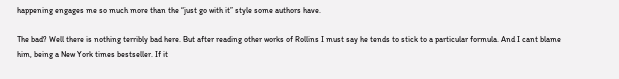happening engages me so much more than the “just go with it” style some authors have.

The bad? Well there is nothing terribly bad here. But after reading other works of Rollins I must say he tends to stick to a particular formula. And I cant blame him, being a New York times bestseller. If it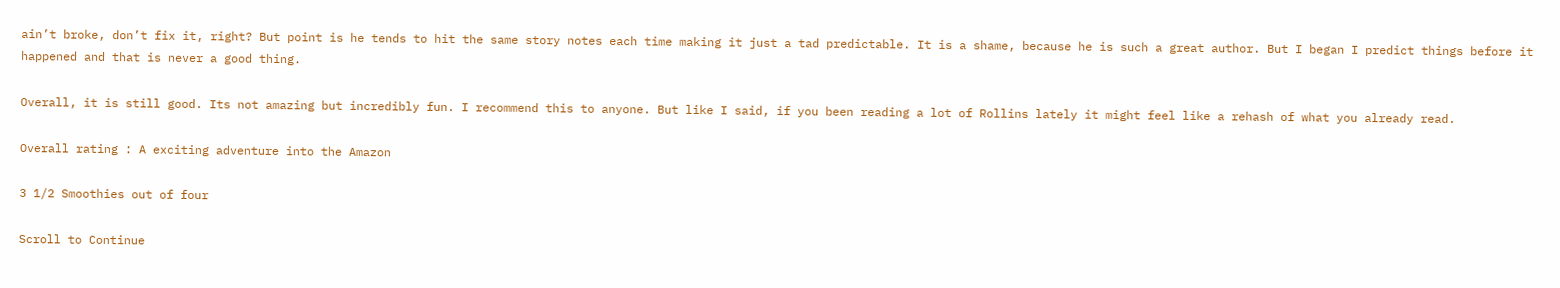ain’t broke, don’t fix it, right? But point is he tends to hit the same story notes each time making it just a tad predictable. It is a shame, because he is such a great author. But I began I predict things before it happened and that is never a good thing.

Overall, it is still good. Its not amazing but incredibly fun. I recommend this to anyone. But like I said, if you been reading a lot of Rollins lately it might feel like a rehash of what you already read.

Overall rating : A exciting adventure into the Amazon

3 1/2 Smoothies out of four

Scroll to Continue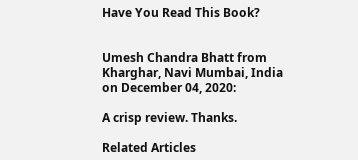Have You Read This Book?


Umesh Chandra Bhatt from Kharghar, Navi Mumbai, India on December 04, 2020:

A crisp review. Thanks.

Related Articles